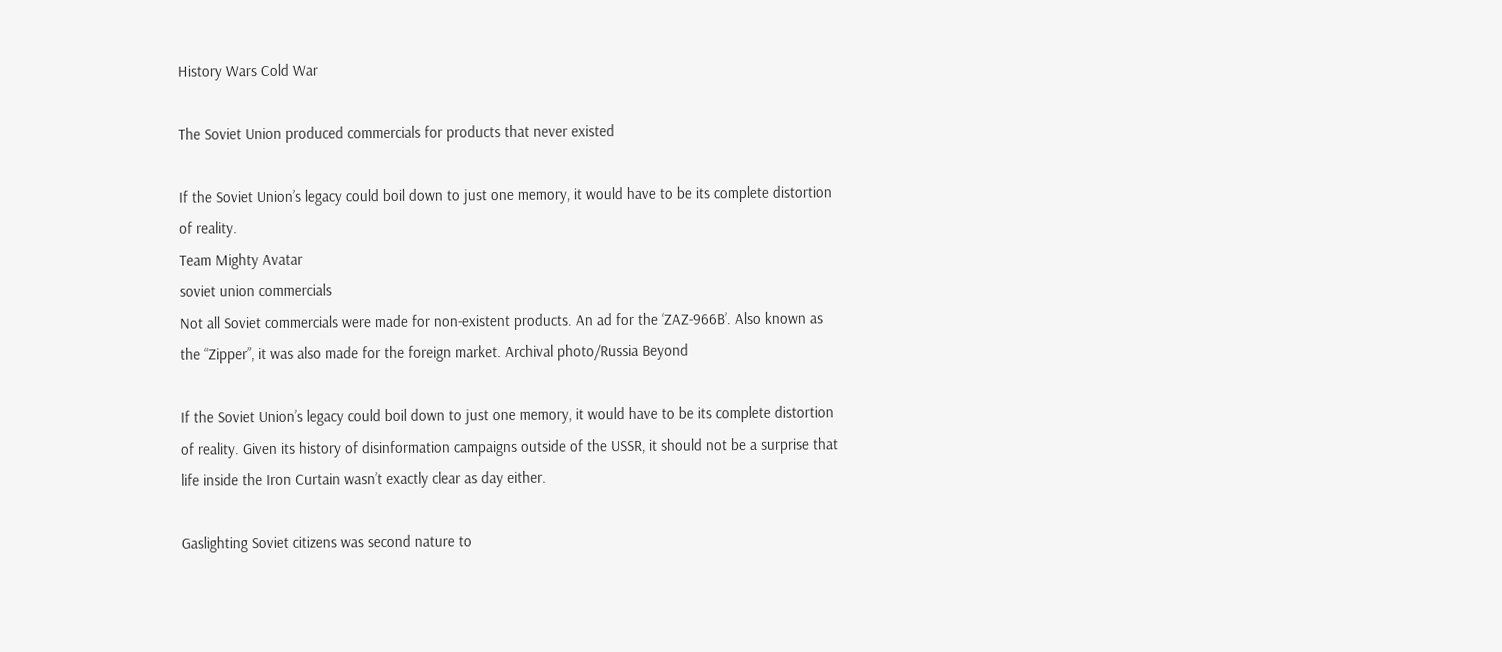History Wars Cold War

The Soviet Union produced commercials for products that never existed

If the Soviet Union’s legacy could boil down to just one memory, it would have to be its complete distortion of reality.
Team Mighty Avatar
soviet union commercials
Not all Soviet commercials were made for non-existent products. An ad for the ‘ZAZ-966B’. Also known as the “Zipper”, it was also made for the foreign market. Archival photo/Russia Beyond

If the Soviet Union’s legacy could boil down to just one memory, it would have to be its complete distortion of reality. Given its history of disinformation campaigns outside of the USSR, it should not be a surprise that life inside the Iron Curtain wasn’t exactly clear as day either.

Gaslighting Soviet citizens was second nature to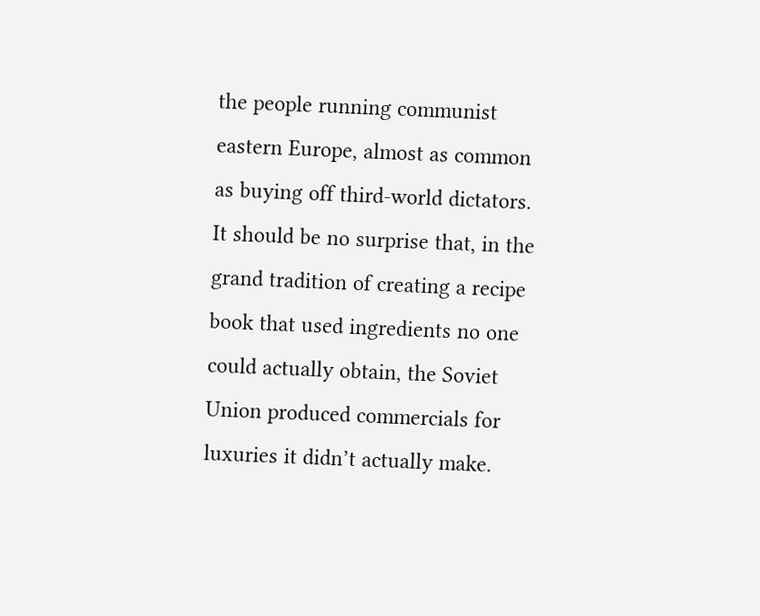the people running communist eastern Europe, almost as common as buying off third-world dictators. It should be no surprise that, in the grand tradition of creating a recipe book that used ingredients no one could actually obtain, the Soviet Union produced commercials for luxuries it didn’t actually make.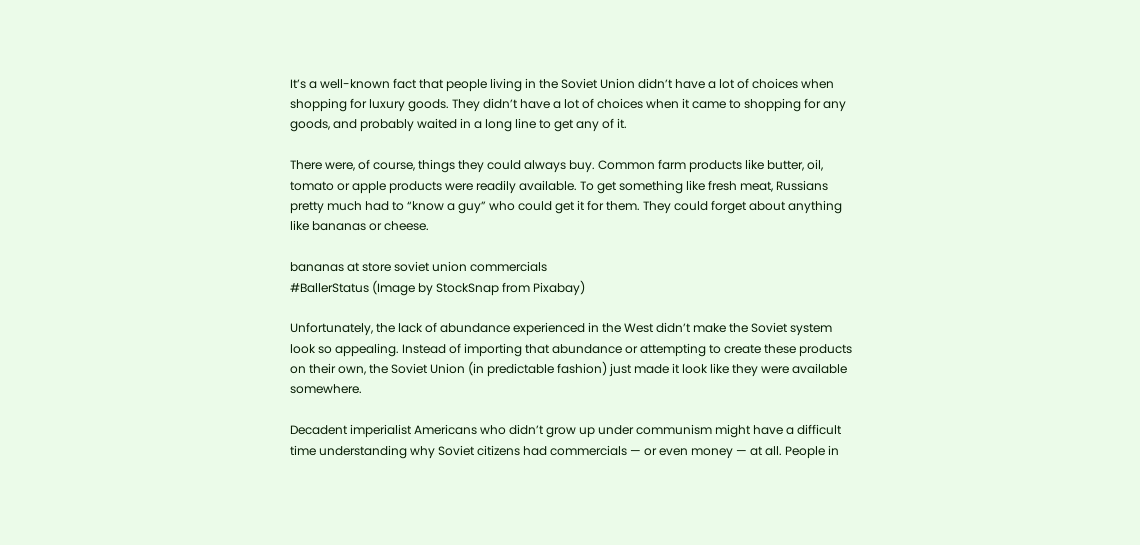It’s a well-known fact that people living in the Soviet Union didn’t have a lot of choices when shopping for luxury goods. They didn’t have a lot of choices when it came to shopping for any goods, and probably waited in a long line to get any of it.

There were, of course, things they could always buy. Common farm products like butter, oil, tomato or apple products were readily available. To get something like fresh meat, Russians pretty much had to “know a guy” who could get it for them. They could forget about anything like bananas or cheese.

bananas at store soviet union commercials
#BallerStatus (Image by StockSnap from Pixabay)

Unfortunately, the lack of abundance experienced in the West didn’t make the Soviet system look so appealing. Instead of importing that abundance or attempting to create these products on their own, the Soviet Union (in predictable fashion) just made it look like they were available somewhere.

Decadent imperialist Americans who didn’t grow up under communism might have a difficult time understanding why Soviet citizens had commercials — or even money — at all. People in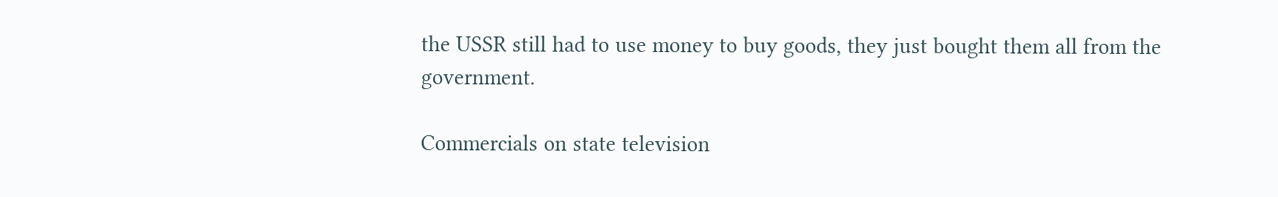the USSR still had to use money to buy goods, they just bought them all from the government.

Commercials on state television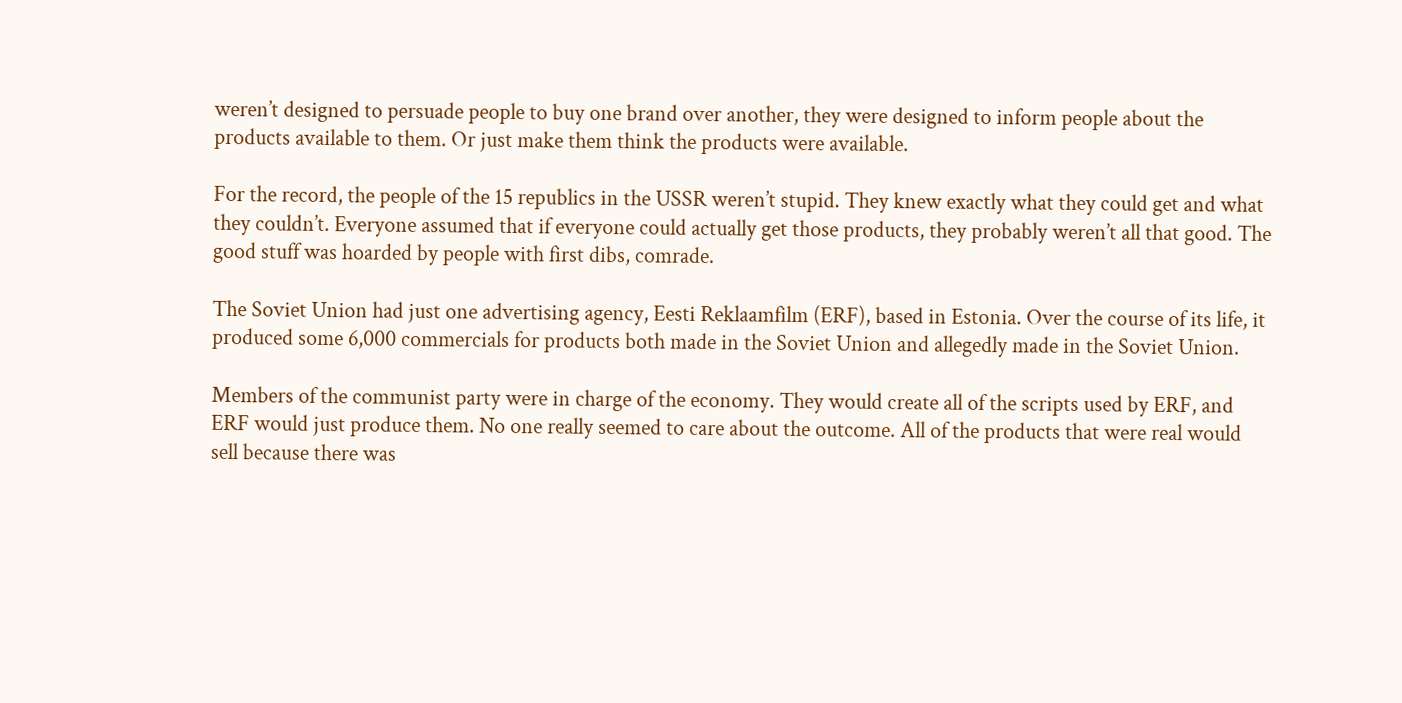weren’t designed to persuade people to buy one brand over another, they were designed to inform people about the products available to them. Or just make them think the products were available.

For the record, the people of the 15 republics in the USSR weren’t stupid. They knew exactly what they could get and what they couldn’t. Everyone assumed that if everyone could actually get those products, they probably weren’t all that good. The good stuff was hoarded by people with first dibs, comrade.

The Soviet Union had just one advertising agency, Eesti Reklaamfilm (ERF), based in Estonia. Over the course of its life, it produced some 6,000 commercials for products both made in the Soviet Union and allegedly made in the Soviet Union.

Members of the communist party were in charge of the economy. They would create all of the scripts used by ERF, and ERF would just produce them. No one really seemed to care about the outcome. All of the products that were real would sell because there was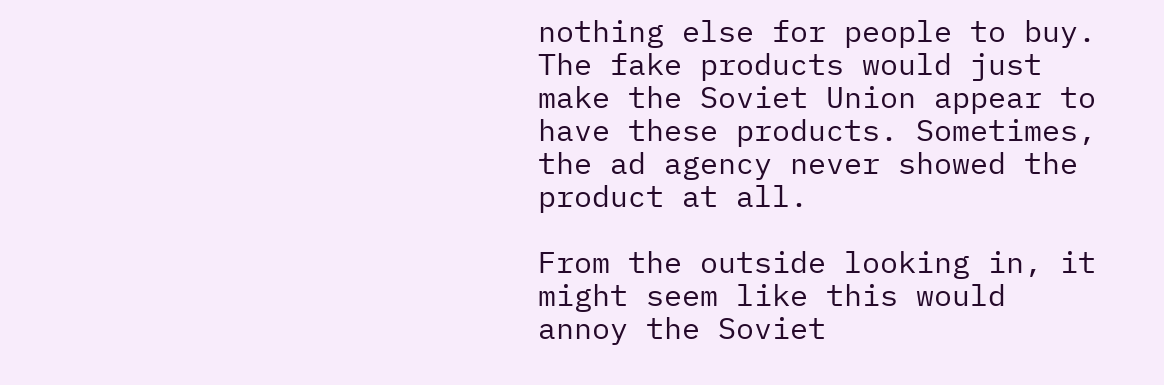nothing else for people to buy. The fake products would just make the Soviet Union appear to have these products. Sometimes, the ad agency never showed the product at all.

From the outside looking in, it might seem like this would annoy the Soviet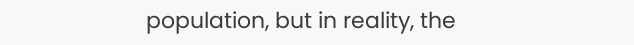population, but in reality, the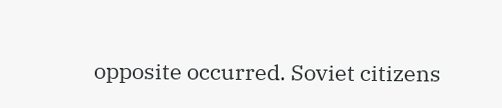opposite occurred. Soviet citizens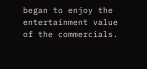began to enjoy the entertainment value of the commercials.